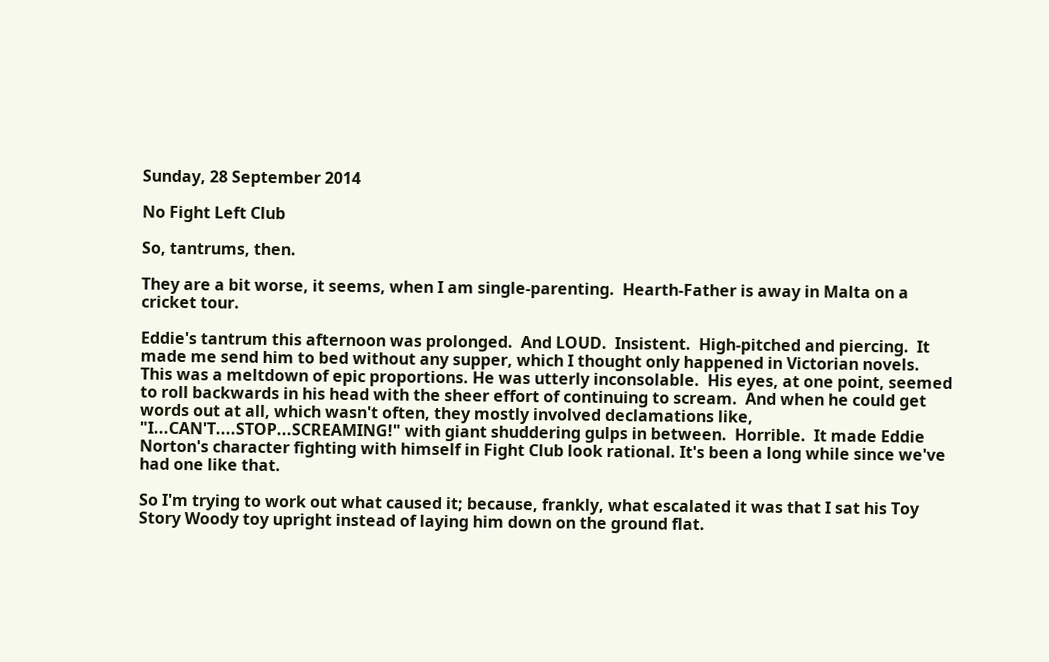Sunday, 28 September 2014

No Fight Left Club

So, tantrums, then.

They are a bit worse, it seems, when I am single-parenting.  Hearth-Father is away in Malta on a cricket tour.

Eddie's tantrum this afternoon was prolonged.  And LOUD.  Insistent.  High-pitched and piercing.  It made me send him to bed without any supper, which I thought only happened in Victorian novels.  This was a meltdown of epic proportions. He was utterly inconsolable.  His eyes, at one point, seemed to roll backwards in his head with the sheer effort of continuing to scream.  And when he could get words out at all, which wasn't often, they mostly involved declamations like, "I...CAN'T....STOP...SCREAMING!" with giant shuddering gulps in between.  Horrible.  It made Eddie Norton's character fighting with himself in Fight Club look rational. It's been a long while since we've had one like that.

So I'm trying to work out what caused it; because, frankly, what escalated it was that I sat his Toy Story Woody toy upright instead of laying him down on the ground flat.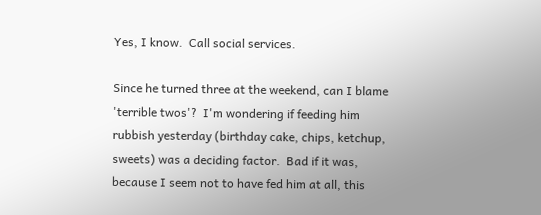Yes, I know.  Call social services.

Since he turned three at the weekend, can I blame 'terrible twos'?  I'm wondering if feeding him rubbish yesterday (birthday cake, chips, ketchup, sweets) was a deciding factor.  Bad if it was, because I seem not to have fed him at all, this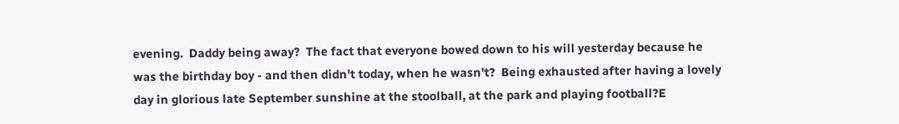evening.  Daddy being away?  The fact that everyone bowed down to his will yesterday because he was the birthday boy - and then didn't today, when he wasn't?  Being exhausted after having a lovely day in glorious late September sunshine at the stoolball, at the park and playing football?E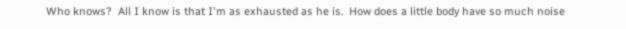Who knows?  All I know is that I'm as exhausted as he is.  How does a little body have so much noise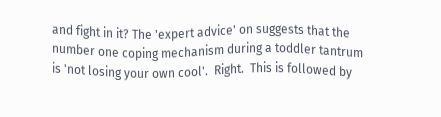and fight in it? The 'expert advice' on suggests that the number one coping mechanism during a toddler tantrum is 'not losing your own cool'.  Right.  This is followed by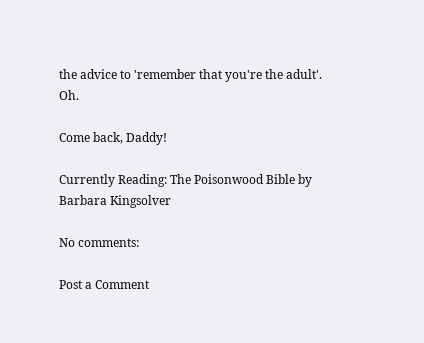the advice to 'remember that you're the adult'.  Oh.

Come back, Daddy!

Currently Reading: The Poisonwood Bible by Barbara Kingsolver

No comments:

Post a Comment